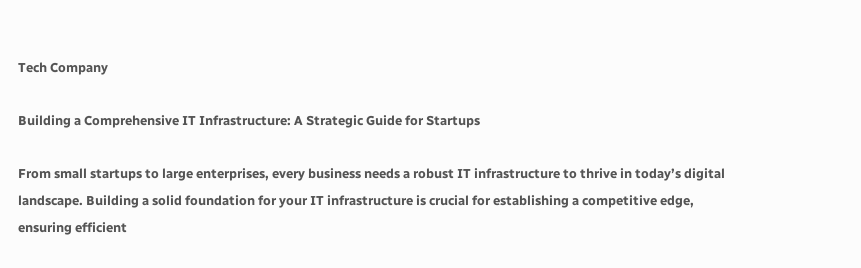Tech Company

Building a Comprehensive IT Infrastructure: A Strategic Guide for Startups

From small startups to large enterprises, every business needs a robust IT infrastructure to thrive in today’s digital landscape. Building a solid foundation for your IT infrastructure is crucial for establishing a competitive edge, ensuring efficient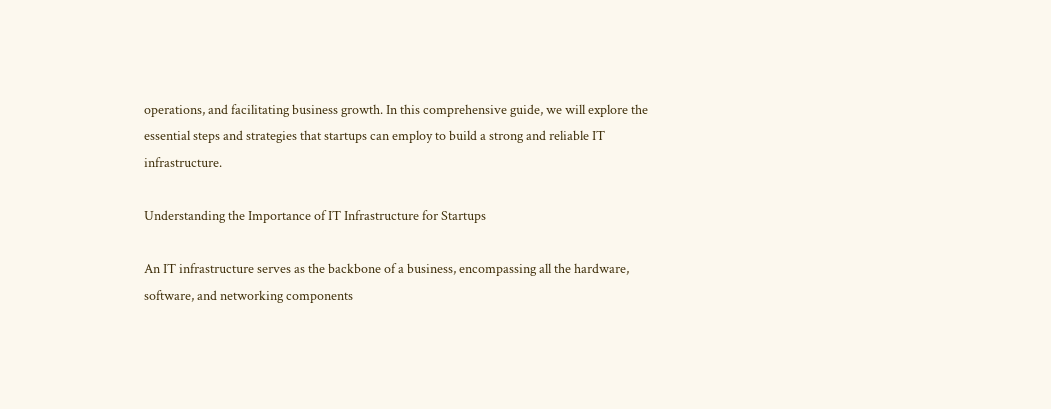operations, and facilitating business growth. In this comprehensive guide, we will explore the essential steps and strategies that startups can employ to build a strong and reliable IT infrastructure.

Understanding the Importance of IT Infrastructure for Startups

An IT infrastructure serves as the backbone of a business, encompassing all the hardware, software, and networking components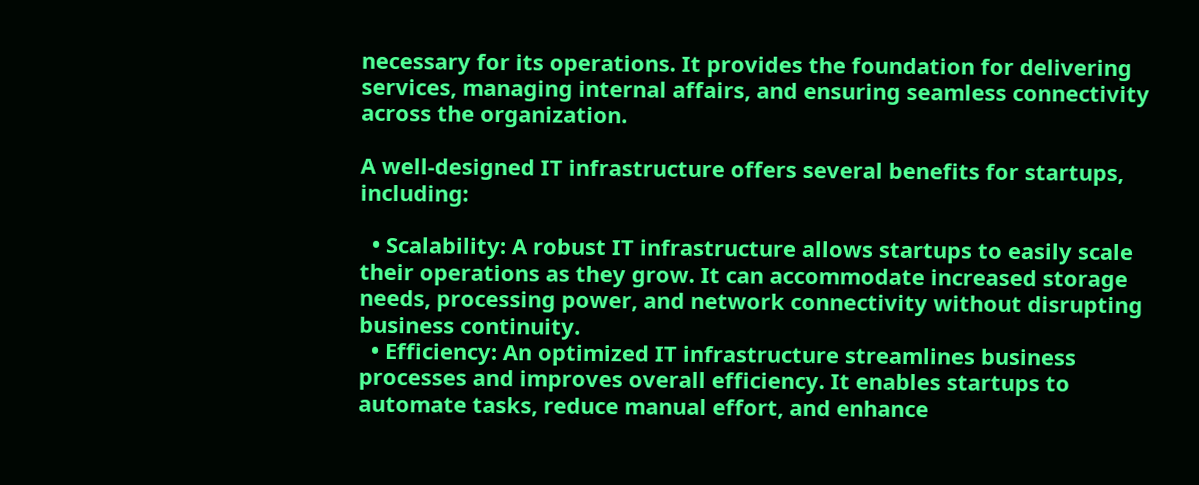necessary for its operations. It provides the foundation for delivering services, managing internal affairs, and ensuring seamless connectivity across the organization.

A well-designed IT infrastructure offers several benefits for startups, including:

  • Scalability: A robust IT infrastructure allows startups to easily scale their operations as they grow. It can accommodate increased storage needs, processing power, and network connectivity without disrupting business continuity.
  • Efficiency: An optimized IT infrastructure streamlines business processes and improves overall efficiency. It enables startups to automate tasks, reduce manual effort, and enhance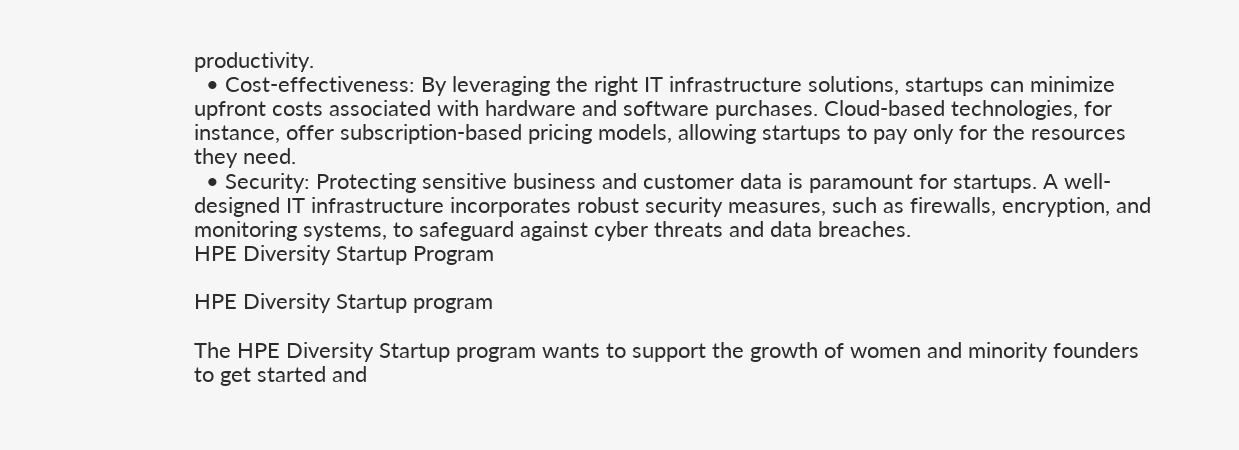productivity.
  • Cost-effectiveness: By leveraging the right IT infrastructure solutions, startups can minimize upfront costs associated with hardware and software purchases. Cloud-based technologies, for instance, offer subscription-based pricing models, allowing startups to pay only for the resources they need.
  • Security: Protecting sensitive business and customer data is paramount for startups. A well-designed IT infrastructure incorporates robust security measures, such as firewalls, encryption, and monitoring systems, to safeguard against cyber threats and data breaches.
HPE Diversity Startup Program

HPE Diversity Startup program

The HPE Diversity Startup program wants to support the growth of women and minority founders to get started and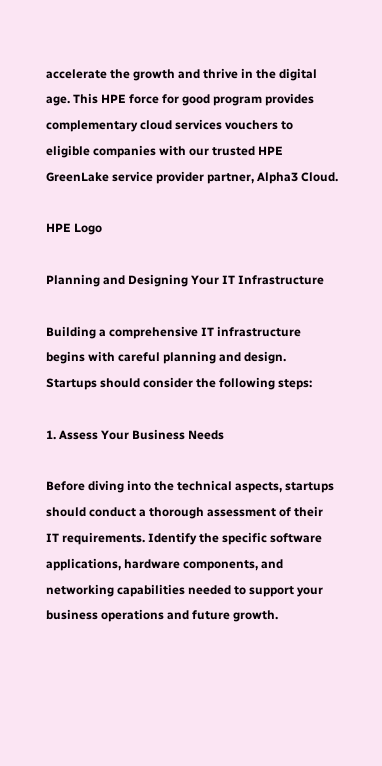accelerate the growth and thrive in the digital age. This HPE force for good program provides complementary cloud services vouchers to eligible companies with our trusted HPE GreenLake service provider partner, Alpha3 Cloud.

HPE Logo

Planning and Designing Your IT Infrastructure

Building a comprehensive IT infrastructure begins with careful planning and design. Startups should consider the following steps:

1. Assess Your Business Needs

Before diving into the technical aspects, startups should conduct a thorough assessment of their IT requirements. Identify the specific software applications, hardware components, and networking capabilities needed to support your business operations and future growth.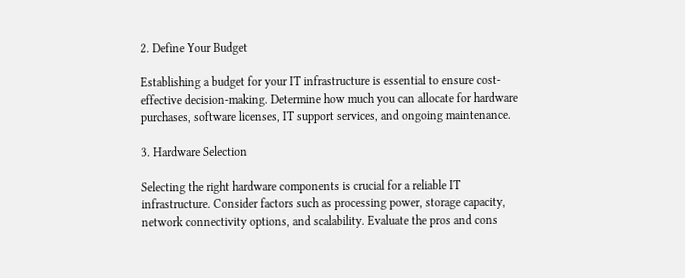2. Define Your Budget

Establishing a budget for your IT infrastructure is essential to ensure cost-effective decision-making. Determine how much you can allocate for hardware purchases, software licenses, IT support services, and ongoing maintenance.

3. Hardware Selection

Selecting the right hardware components is crucial for a reliable IT infrastructure. Consider factors such as processing power, storage capacity, network connectivity options, and scalability. Evaluate the pros and cons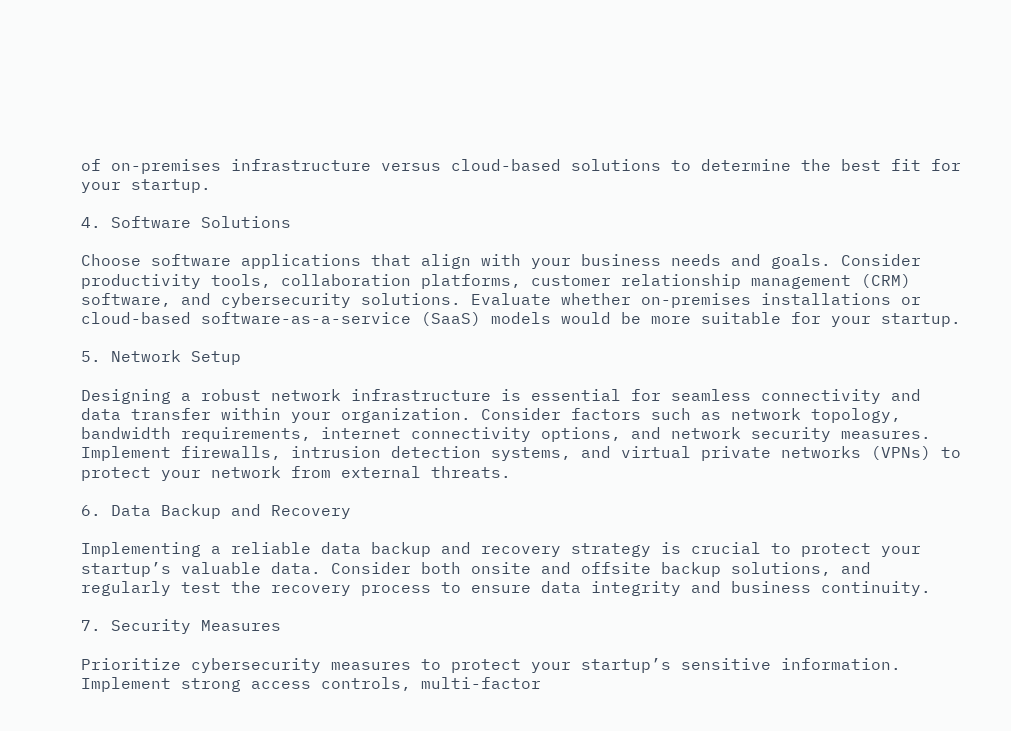of on-premises infrastructure versus cloud-based solutions to determine the best fit for your startup.

4. Software Solutions

Choose software applications that align with your business needs and goals. Consider productivity tools, collaboration platforms, customer relationship management (CRM) software, and cybersecurity solutions. Evaluate whether on-premises installations or cloud-based software-as-a-service (SaaS) models would be more suitable for your startup.

5. Network Setup

Designing a robust network infrastructure is essential for seamless connectivity and data transfer within your organization. Consider factors such as network topology, bandwidth requirements, internet connectivity options, and network security measures. Implement firewalls, intrusion detection systems, and virtual private networks (VPNs) to protect your network from external threats.

6. Data Backup and Recovery

Implementing a reliable data backup and recovery strategy is crucial to protect your startup’s valuable data. Consider both onsite and offsite backup solutions, and regularly test the recovery process to ensure data integrity and business continuity.

7. Security Measures

Prioritize cybersecurity measures to protect your startup’s sensitive information. Implement strong access controls, multi-factor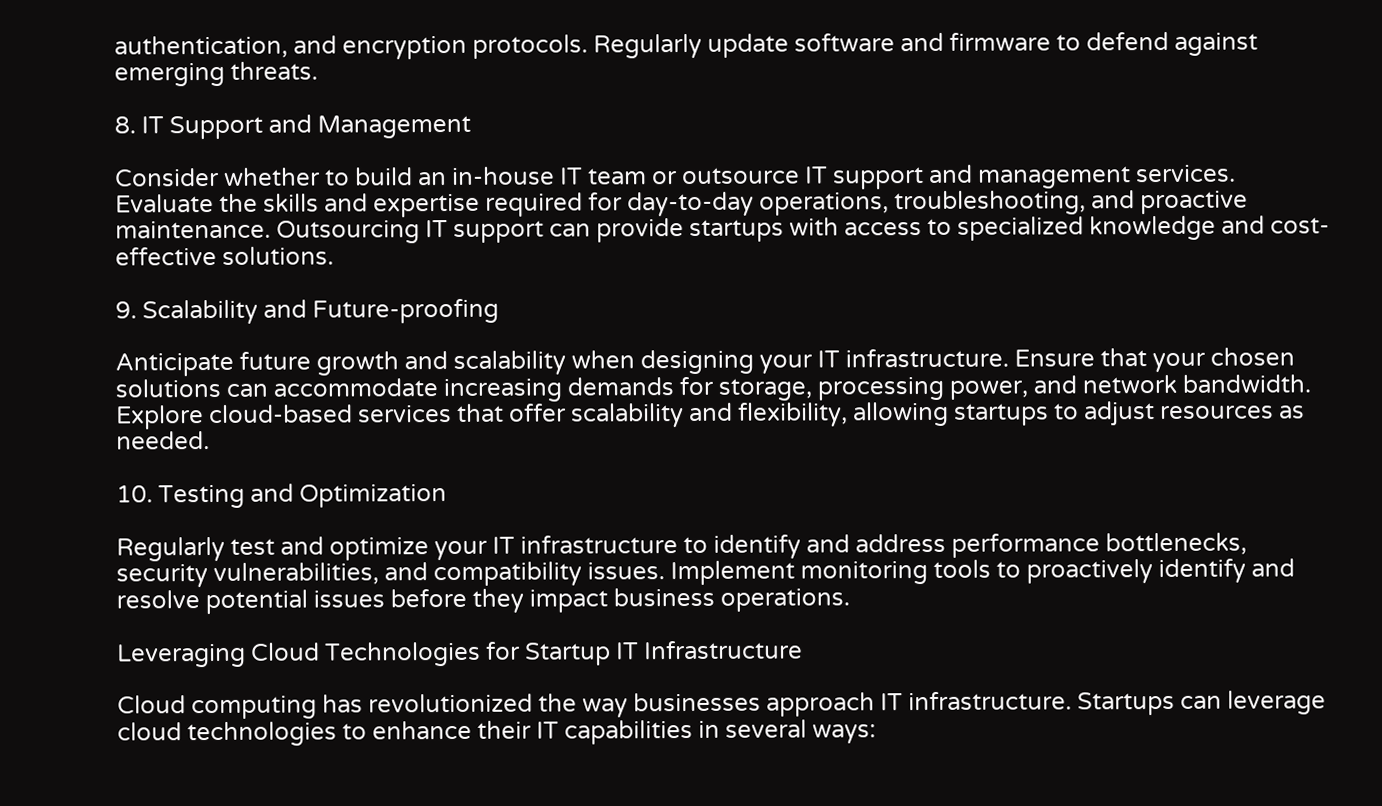authentication, and encryption protocols. Regularly update software and firmware to defend against emerging threats.

8. IT Support and Management

Consider whether to build an in-house IT team or outsource IT support and management services. Evaluate the skills and expertise required for day-to-day operations, troubleshooting, and proactive maintenance. Outsourcing IT support can provide startups with access to specialized knowledge and cost-effective solutions.

9. Scalability and Future-proofing

Anticipate future growth and scalability when designing your IT infrastructure. Ensure that your chosen solutions can accommodate increasing demands for storage, processing power, and network bandwidth. Explore cloud-based services that offer scalability and flexibility, allowing startups to adjust resources as needed.

10. Testing and Optimization

Regularly test and optimize your IT infrastructure to identify and address performance bottlenecks, security vulnerabilities, and compatibility issues. Implement monitoring tools to proactively identify and resolve potential issues before they impact business operations.

Leveraging Cloud Technologies for Startup IT Infrastructure

Cloud computing has revolutionized the way businesses approach IT infrastructure. Startups can leverage cloud technologies to enhance their IT capabilities in several ways: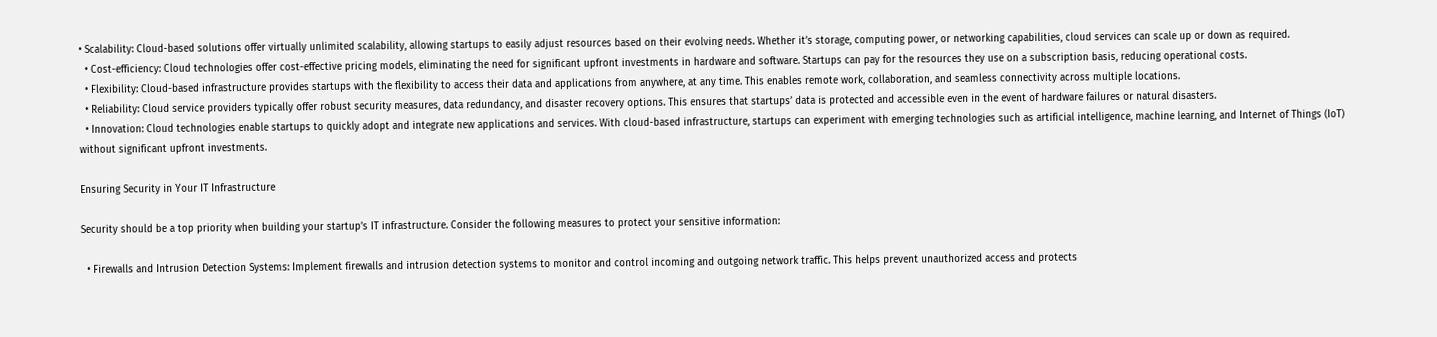• Scalability: Cloud-based solutions offer virtually unlimited scalability, allowing startups to easily adjust resources based on their evolving needs. Whether it’s storage, computing power, or networking capabilities, cloud services can scale up or down as required.
  • Cost-efficiency: Cloud technologies offer cost-effective pricing models, eliminating the need for significant upfront investments in hardware and software. Startups can pay for the resources they use on a subscription basis, reducing operational costs.
  • Flexibility: Cloud-based infrastructure provides startups with the flexibility to access their data and applications from anywhere, at any time. This enables remote work, collaboration, and seamless connectivity across multiple locations.
  • Reliability: Cloud service providers typically offer robust security measures, data redundancy, and disaster recovery options. This ensures that startups’ data is protected and accessible even in the event of hardware failures or natural disasters.
  • Innovation: Cloud technologies enable startups to quickly adopt and integrate new applications and services. With cloud-based infrastructure, startups can experiment with emerging technologies such as artificial intelligence, machine learning, and Internet of Things (IoT) without significant upfront investments.

Ensuring Security in Your IT Infrastructure

Security should be a top priority when building your startup’s IT infrastructure. Consider the following measures to protect your sensitive information:

  • Firewalls and Intrusion Detection Systems: Implement firewalls and intrusion detection systems to monitor and control incoming and outgoing network traffic. This helps prevent unauthorized access and protects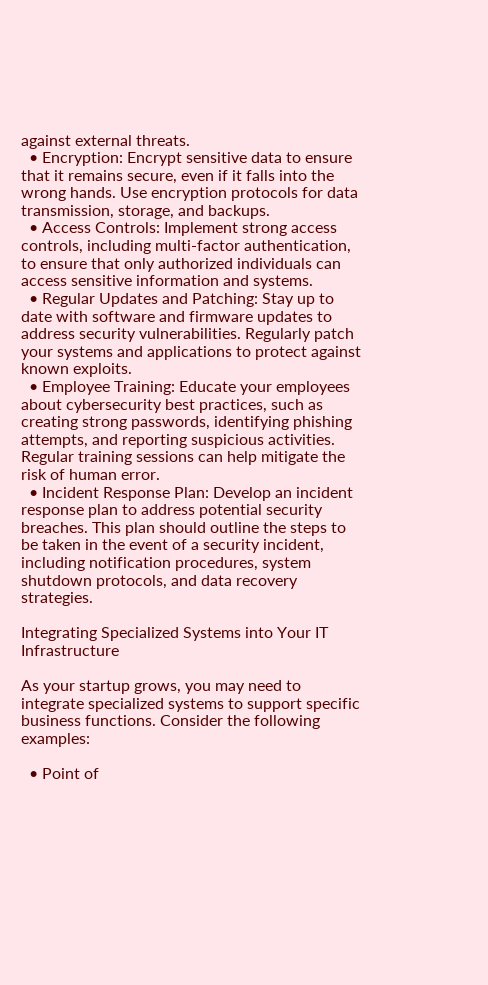against external threats.
  • Encryption: Encrypt sensitive data to ensure that it remains secure, even if it falls into the wrong hands. Use encryption protocols for data transmission, storage, and backups.
  • Access Controls: Implement strong access controls, including multi-factor authentication, to ensure that only authorized individuals can access sensitive information and systems.
  • Regular Updates and Patching: Stay up to date with software and firmware updates to address security vulnerabilities. Regularly patch your systems and applications to protect against known exploits.
  • Employee Training: Educate your employees about cybersecurity best practices, such as creating strong passwords, identifying phishing attempts, and reporting suspicious activities. Regular training sessions can help mitigate the risk of human error.
  • Incident Response Plan: Develop an incident response plan to address potential security breaches. This plan should outline the steps to be taken in the event of a security incident, including notification procedures, system shutdown protocols, and data recovery strategies.

Integrating Specialized Systems into Your IT Infrastructure

As your startup grows, you may need to integrate specialized systems to support specific business functions. Consider the following examples:

  • Point of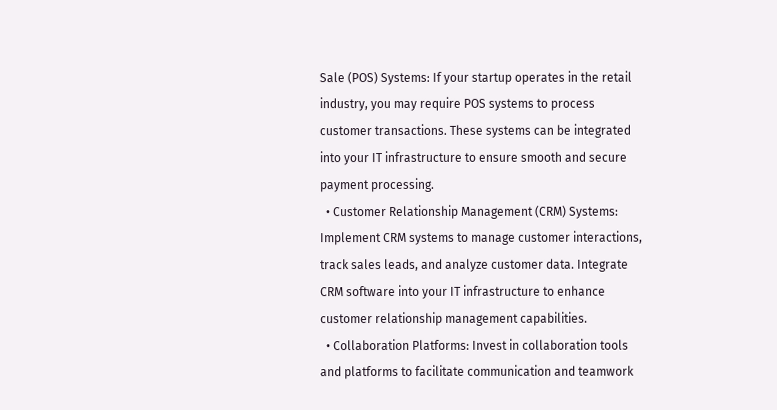Sale (POS) Systems: If your startup operates in the retail industry, you may require POS systems to process customer transactions. These systems can be integrated into your IT infrastructure to ensure smooth and secure payment processing.
  • Customer Relationship Management (CRM) Systems: Implement CRM systems to manage customer interactions, track sales leads, and analyze customer data. Integrate CRM software into your IT infrastructure to enhance customer relationship management capabilities.
  • Collaboration Platforms: Invest in collaboration tools and platforms to facilitate communication and teamwork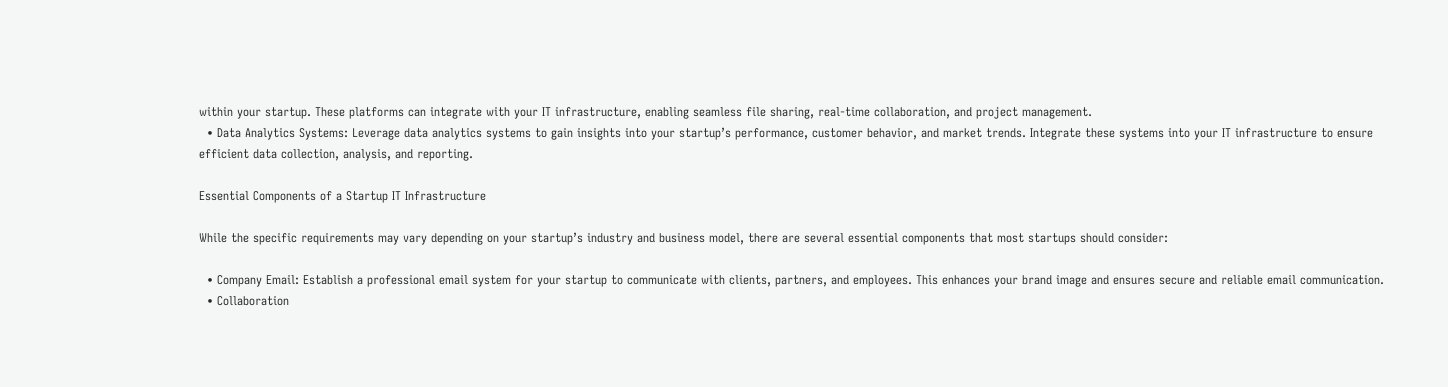within your startup. These platforms can integrate with your IT infrastructure, enabling seamless file sharing, real-time collaboration, and project management.
  • Data Analytics Systems: Leverage data analytics systems to gain insights into your startup’s performance, customer behavior, and market trends. Integrate these systems into your IT infrastructure to ensure efficient data collection, analysis, and reporting.

Essential Components of a Startup IT Infrastructure

While the specific requirements may vary depending on your startup’s industry and business model, there are several essential components that most startups should consider:

  • Company Email: Establish a professional email system for your startup to communicate with clients, partners, and employees. This enhances your brand image and ensures secure and reliable email communication.
  • Collaboration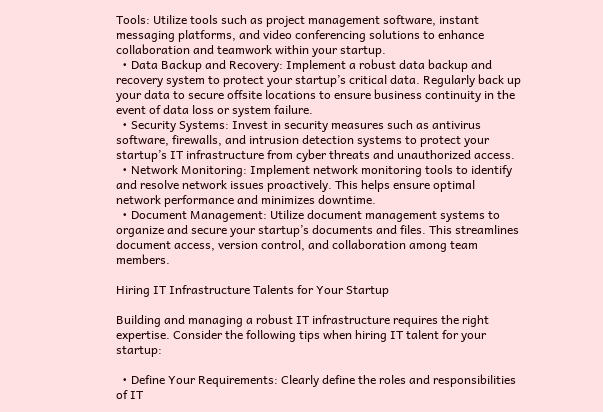Tools: Utilize tools such as project management software, instant messaging platforms, and video conferencing solutions to enhance collaboration and teamwork within your startup.
  • Data Backup and Recovery: Implement a robust data backup and recovery system to protect your startup’s critical data. Regularly back up your data to secure offsite locations to ensure business continuity in the event of data loss or system failure.
  • Security Systems: Invest in security measures such as antivirus software, firewalls, and intrusion detection systems to protect your startup’s IT infrastructure from cyber threats and unauthorized access.
  • Network Monitoring: Implement network monitoring tools to identify and resolve network issues proactively. This helps ensure optimal network performance and minimizes downtime.
  • Document Management: Utilize document management systems to organize and secure your startup’s documents and files. This streamlines document access, version control, and collaboration among team members.

Hiring IT Infrastructure Talents for Your Startup

Building and managing a robust IT infrastructure requires the right expertise. Consider the following tips when hiring IT talent for your startup:

  • Define Your Requirements: Clearly define the roles and responsibilities of IT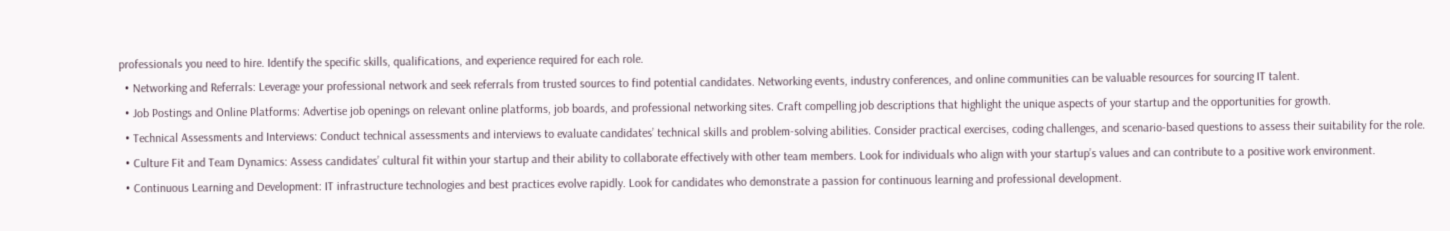professionals you need to hire. Identify the specific skills, qualifications, and experience required for each role.
  • Networking and Referrals: Leverage your professional network and seek referrals from trusted sources to find potential candidates. Networking events, industry conferences, and online communities can be valuable resources for sourcing IT talent.
  • Job Postings and Online Platforms: Advertise job openings on relevant online platforms, job boards, and professional networking sites. Craft compelling job descriptions that highlight the unique aspects of your startup and the opportunities for growth.
  • Technical Assessments and Interviews: Conduct technical assessments and interviews to evaluate candidates’ technical skills and problem-solving abilities. Consider practical exercises, coding challenges, and scenario-based questions to assess their suitability for the role.
  • Culture Fit and Team Dynamics: Assess candidates’ cultural fit within your startup and their ability to collaborate effectively with other team members. Look for individuals who align with your startup’s values and can contribute to a positive work environment.
  • Continuous Learning and Development: IT infrastructure technologies and best practices evolve rapidly. Look for candidates who demonstrate a passion for continuous learning and professional development.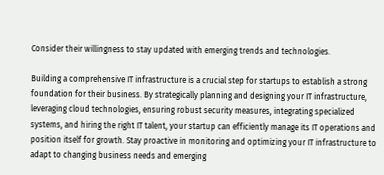Consider their willingness to stay updated with emerging trends and technologies.

Building a comprehensive IT infrastructure is a crucial step for startups to establish a strong foundation for their business. By strategically planning and designing your IT infrastructure, leveraging cloud technologies, ensuring robust security measures, integrating specialized systems, and hiring the right IT talent, your startup can efficiently manage its IT operations and position itself for growth. Stay proactive in monitoring and optimizing your IT infrastructure to adapt to changing business needs and emerging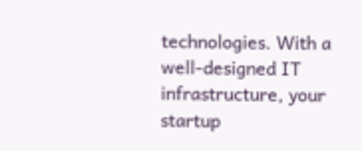technologies. With a well-designed IT infrastructure, your startup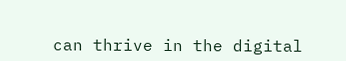can thrive in the digital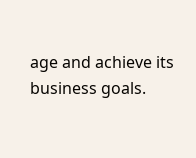age and achieve its business goals.